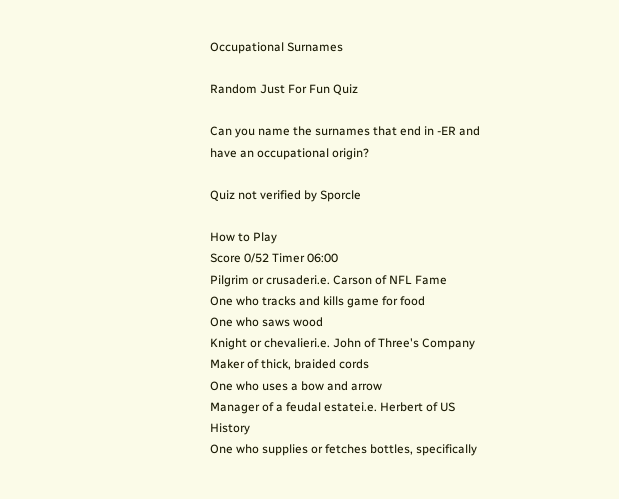Occupational Surnames

Random Just For Fun Quiz

Can you name the surnames that end in -ER and have an occupational origin?

Quiz not verified by Sporcle

How to Play
Score 0/52 Timer 06:00
Pilgrim or crusaderi.e. Carson of NFL Fame
One who tracks and kills game for food
One who saws wood
Knight or chevalieri.e. John of Three's Company
Maker of thick, braided cords
One who uses a bow and arrow
Manager of a feudal estatei.e. Herbert of US History
One who supplies or fetches bottles, specifically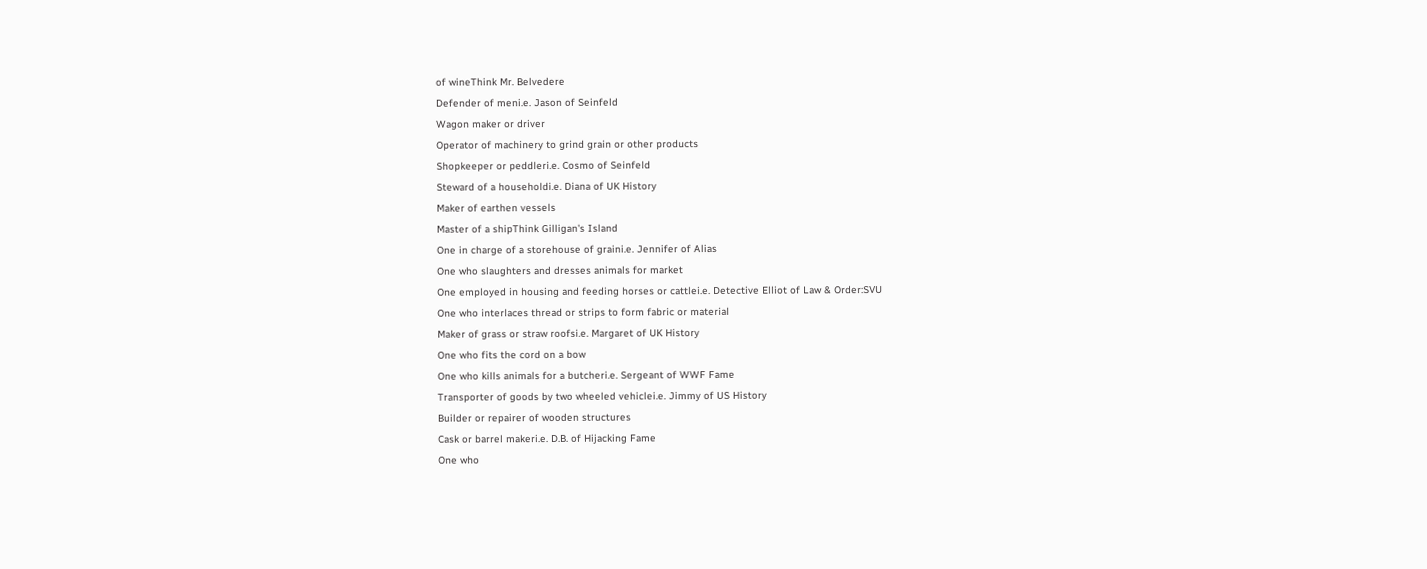of wineThink Mr. Belvedere
Defender of meni.e. Jason of Seinfeld
Wagon maker or driver
Operator of machinery to grind grain or other products
Shopkeeper or peddleri.e. Cosmo of Seinfeld
Steward of a householdi.e. Diana of UK History
Maker of earthen vessels
Master of a shipThink Gilligan's Island
One in charge of a storehouse of graini.e. Jennifer of Alias
One who slaughters and dresses animals for market
One employed in housing and feeding horses or cattlei.e. Detective Elliot of Law & Order:SVU
One who interlaces thread or strips to form fabric or material
Maker of grass or straw roofsi.e. Margaret of UK History
One who fits the cord on a bow
One who kills animals for a butcheri.e. Sergeant of WWF Fame
Transporter of goods by two wheeled vehiclei.e. Jimmy of US History
Builder or repairer of wooden structures
Cask or barrel makeri.e. D.B. of Hijacking Fame
One who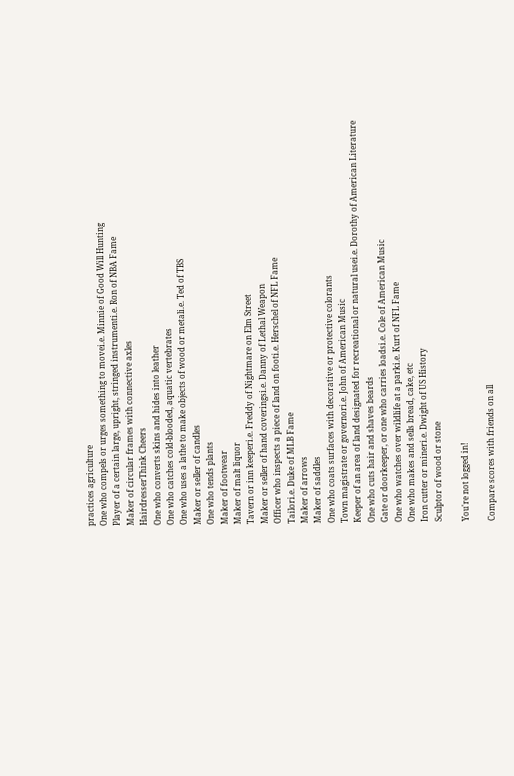practices agriculture
One who compels or urges something to movei.e. Minnie of Good Will Hunting
Player of a certain large, upright, stringed instrumenti.e. Ron of NBA Fame
Maker of circular frames with connective axles
HairdresserThink Cheers
One who converts skins and hides into leather
One who catches cold-blooded, aquatic vertebrates
One who uses a lathe to make objects of wood or metali.e. Ted of TBS
Maker or seller of candles
One who tends plants
Maker of footwear
Maker of malt liquor
Tavern or inn keeperi.e. Freddy of Nightmare on Elm Street
Maker or seller of hand coveringsi.e. Danny of Lethal Weapon
Officer who inspects a piece of land on footi.e. Herschel of NFL Fame
Tailori.e. Duke of MLB Fame
Maker of arrows
Maker of saddles
One who coats surfaces with decorative or protective colorants
Town magistrate or governori.e. John of American Music
Keeper of an area of land designated for recreational or natural usei.e. Dorothy of American Literature
One who cuts hair and shaves beards
Gate or doorkeeper, or one who carries loadsi.e. Cole of American Music
One who watches over wildlife at a parki.e. Kurt of NFL Fame
One who makes and sells bread, cake, etc
Iron cutter or mineri.e. Dwight of US History
Sculptor of wood or stone

You're not logged in!

Compare scores with friends on all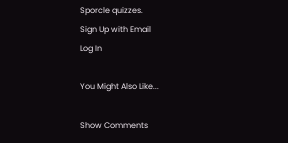Sporcle quizzes.
Sign Up with Email
Log In

You Might Also Like...

Show Comments